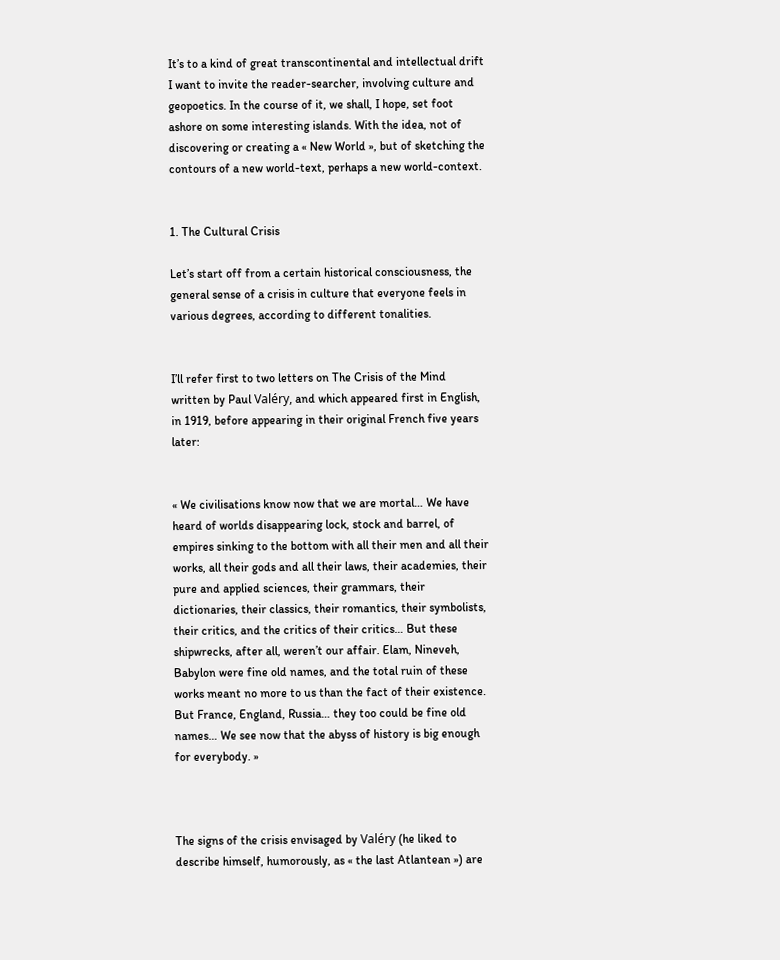It’s to a kind of great transcontinental and intellectual drift I want to invite the reader-searcher, involving culture and geopoetics. In the course of it, we shall, I hope, set foot ashore on some interesting islands. With the idea, not of discovering or creating a « New World », but of sketching the contours of a new world-text, perhaps a new world-context.


1. The Cultural Crisis

Let’s start off from a certain historical consciousness, the general sense of a crisis in culture that everyone feels in various degrees, according to different tonalities.


I’ll refer first to two letters on The Crisis of the Mind written by Paul Valéry, and which appeared first in English, in 1919, before appearing in their original French five years later:


« We civilisations know now that we are mortal… We have heard of worlds disappearing lock, stock and barrel, of empires sinking to the bottom with all their men and all their works, all their gods and all their laws, their academies, their pure and applied sciences, their grammars, their dictionaries, their classics, their romantics, their symbolists, their critics, and the critics of their critics… But these shipwrecks, after all, weren’t our affair. Elam, Nineveh, Babylon were fine old names, and the total ruin of these works meant no more to us than the fact of their existence. But France, England, Russia… they too could be fine old names… We see now that the abyss of history is big enough for everybody. »



The signs of the crisis envisaged by Valéry (he liked to describe himself, humorously, as « the last Atlantean ») are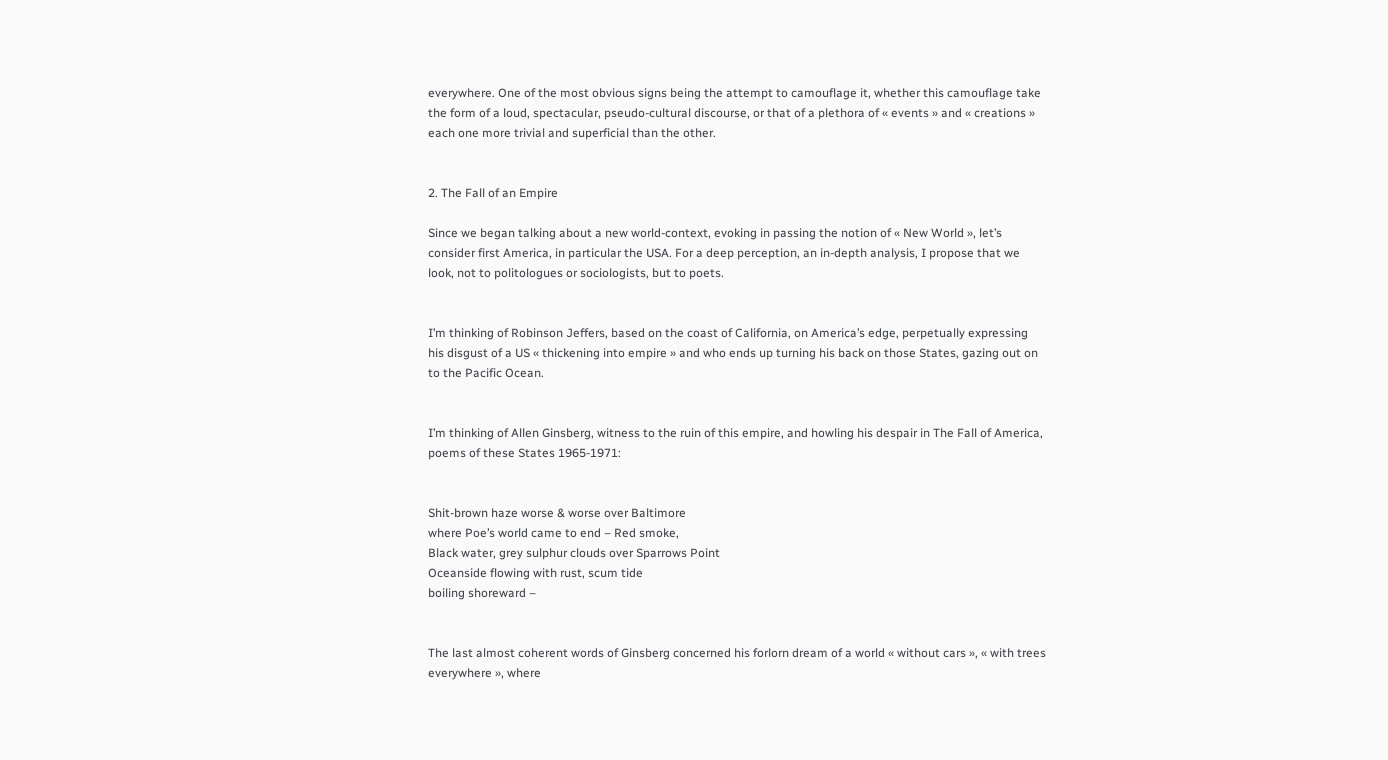everywhere. One of the most obvious signs being the attempt to camouflage it, whether this camouflage take the form of a loud, spectacular, pseudo-cultural discourse, or that of a plethora of « events » and « creations » each one more trivial and superficial than the other.


2. The Fall of an Empire

Since we began talking about a new world-context, evoking in passing the notion of « New World », let’s consider first America, in particular the USA. For a deep perception, an in-depth analysis, I propose that we look, not to politologues or sociologists, but to poets.


I’m thinking of Robinson Jeffers, based on the coast of California, on America’s edge, perpetually expressing his disgust of a US « thickening into empire » and who ends up turning his back on those States, gazing out on to the Pacific Ocean.


I’m thinking of Allen Ginsberg, witness to the ruin of this empire, and howling his despair in The Fall of America, poems of these States 1965-1971:


Shit-brown haze worse & worse over Baltimore
where Poe’s world came to end – Red smoke,
Black water, grey sulphur clouds over Sparrows Point
Oceanside flowing with rust, scum tide
boiling shoreward –


The last almost coherent words of Ginsberg concerned his forlorn dream of a world « without cars », « with trees everywhere », where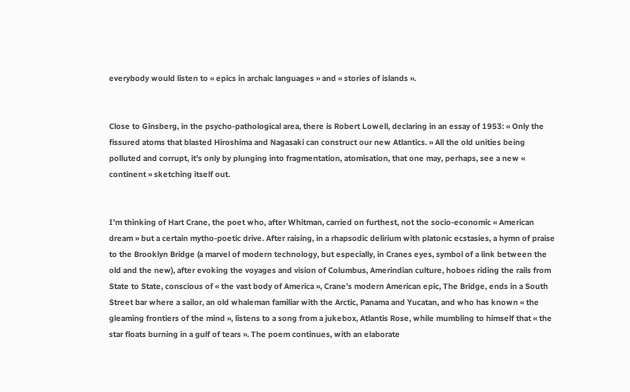everybody would listen to « epics in archaic languages » and « stories of islands ».


Close to Ginsberg, in the psycho-pathological area, there is Robert Lowell, declaring in an essay of 1953: « Only the fissured atoms that blasted Hiroshima and Nagasaki can construct our new Atlantics. » All the old unities being polluted and corrupt, it’s only by plunging into fragmentation, atomisation, that one may, perhaps, see a new « continent » sketching itself out.


I’m thinking of Hart Crane, the poet who, after Whitman, carried on furthest, not the socio-economic « American dream » but a certain mytho-poetic drive. After raising, in a rhapsodic delirium with platonic ecstasies, a hymn of praise to the Brooklyn Bridge (a marvel of modern technology, but especially, in Cranes eyes, symbol of a link between the old and the new), after evoking the voyages and vision of Columbus, Amerindian culture, hoboes riding the rails from State to State, conscious of « the vast body of America », Crane’s modern American epic, The Bridge, ends in a South Street bar where a sailor, an old whaleman familiar with the Arctic, Panama and Yucatan, and who has known « the gleaming frontiers of the mind », listens to a song from a jukebox, Atlantis Rose, while mumbling to himself that « the star floats burning in a gulf of tears ». The poem continues, with an elaborate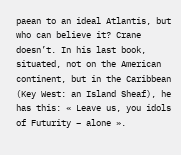paean to an ideal Atlantis, but who can believe it? Crane doesn’t. In his last book, situated, not on the American continent, but in the Caribbean (Key West: an Island Sheaf), he has this: « Leave us, you idols of Futurity – alone ».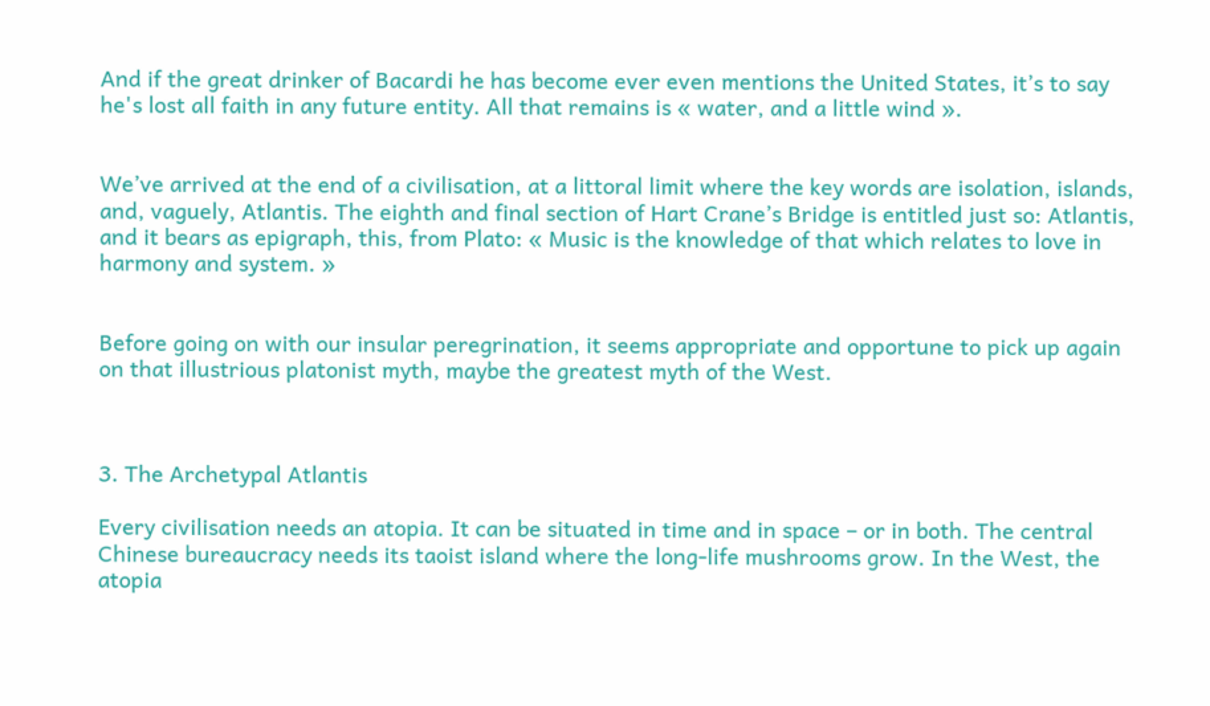And if the great drinker of Bacardi he has become ever even mentions the United States, it’s to say he's lost all faith in any future entity. All that remains is « water, and a little wind ».


We’ve arrived at the end of a civilisation, at a littoral limit where the key words are isolation, islands, and, vaguely, Atlantis. The eighth and final section of Hart Crane’s Bridge is entitled just so: Atlantis, and it bears as epigraph, this, from Plato: « Music is the knowledge of that which relates to love in harmony and system. »


Before going on with our insular peregrination, it seems appropriate and opportune to pick up again on that illustrious platonist myth, maybe the greatest myth of the West.



3. The Archetypal Atlantis

Every civilisation needs an atopia. It can be situated in time and in space – or in both. The central Chinese bureaucracy needs its taoist island where the long-life mushrooms grow. In the West, the atopia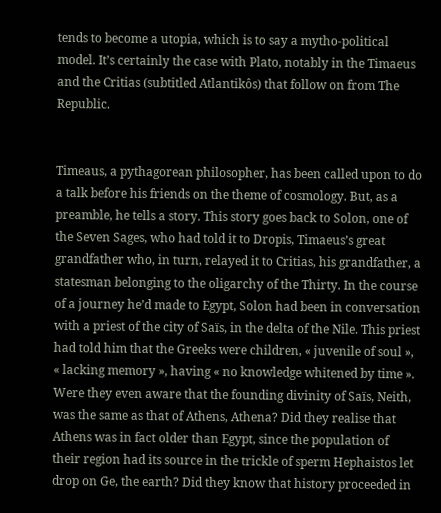tends to become a utopia, which is to say a mytho-political model. It’s certainly the case with Plato, notably in the Timaeus and the Critias (subtitled Atlantikôs) that follow on from The Republic.


Timeaus, a pythagorean philosopher, has been called upon to do a talk before his friends on the theme of cosmology. But, as a preamble, he tells a story. This story goes back to Solon, one of the Seven Sages, who had told it to Dropis, Timaeus’s great grandfather who, in turn, relayed it to Critias, his grandfather, a statesman belonging to the oligarchy of the Thirty. In the course of a journey he’d made to Egypt, Solon had been in conversation with a priest of the city of Saïs, in the delta of the Nile. This priest had told him that the Greeks were children, « juvenile of soul », « lacking memory », having « no knowledge whitened by time ». Were they even aware that the founding divinity of Saïs, Neith, was the same as that of Athens, Athena? Did they realise that Athens was in fact older than Egypt, since the population of their region had its source in the trickle of sperm Hephaistos let drop on Ge, the earth? Did they know that history proceeded in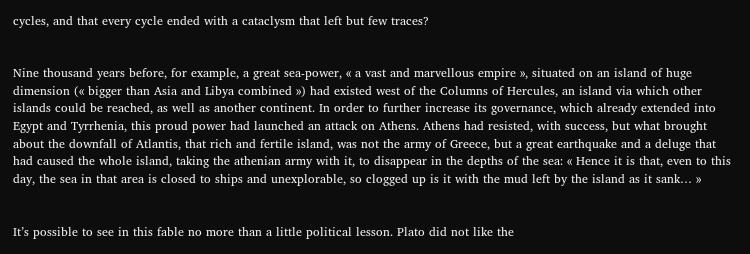cycles, and that every cycle ended with a cataclysm that left but few traces?


Nine thousand years before, for example, a great sea-power, « a vast and marvellous empire », situated on an island of huge dimension (« bigger than Asia and Libya combined ») had existed west of the Columns of Hercules, an island via which other islands could be reached, as well as another continent. In order to further increase its governance, which already extended into Egypt and Tyrrhenia, this proud power had launched an attack on Athens. Athens had resisted, with success, but what brought about the downfall of Atlantis, that rich and fertile island, was not the army of Greece, but a great earthquake and a deluge that had caused the whole island, taking the athenian army with it, to disappear in the depths of the sea: « Hence it is that, even to this day, the sea in that area is closed to ships and unexplorable, so clogged up is it with the mud left by the island as it sank… »


It’s possible to see in this fable no more than a little political lesson. Plato did not like the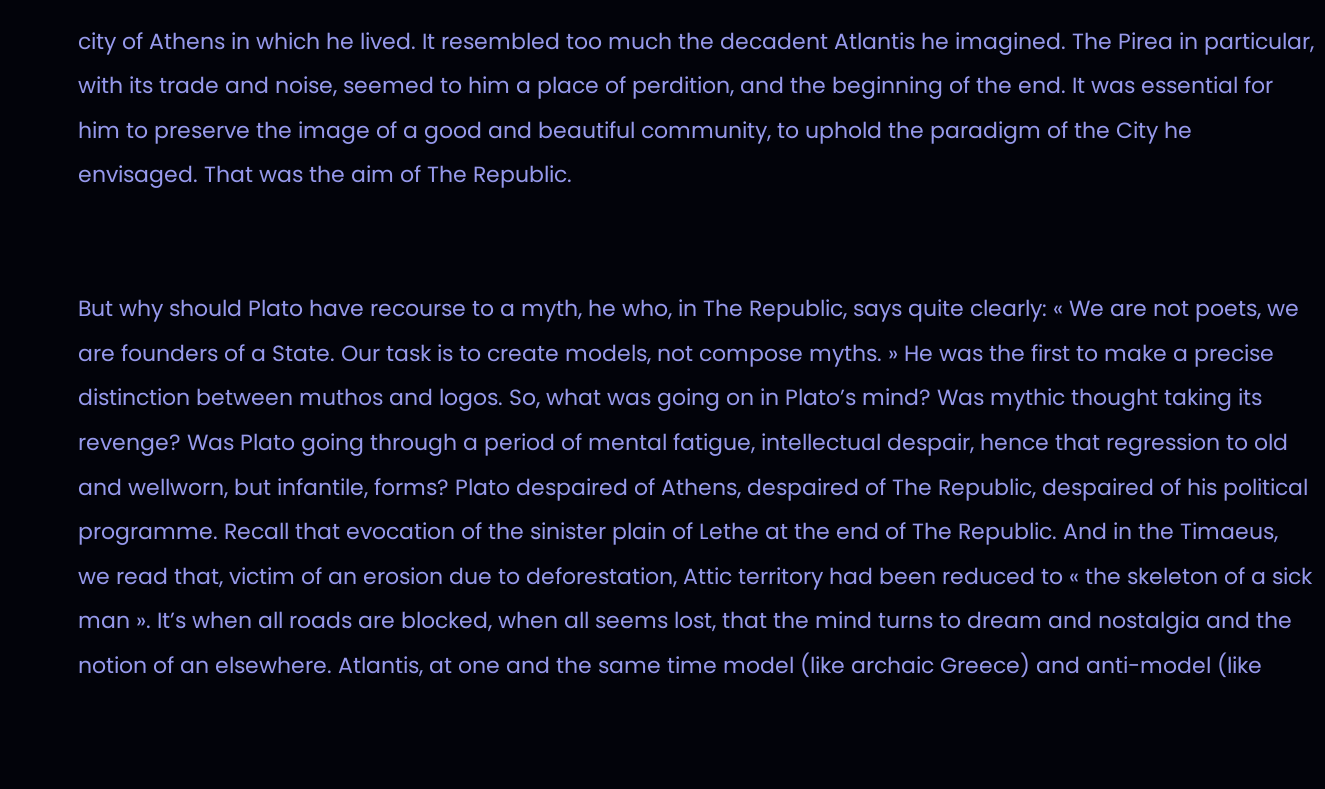city of Athens in which he lived. It resembled too much the decadent Atlantis he imagined. The Pirea in particular, with its trade and noise, seemed to him a place of perdition, and the beginning of the end. It was essential for him to preserve the image of a good and beautiful community, to uphold the paradigm of the City he envisaged. That was the aim of The Republic.


But why should Plato have recourse to a myth, he who, in The Republic, says quite clearly: « We are not poets, we are founders of a State. Our task is to create models, not compose myths. » He was the first to make a precise distinction between muthos and logos. So, what was going on in Plato’s mind? Was mythic thought taking its revenge? Was Plato going through a period of mental fatigue, intellectual despair, hence that regression to old and wellworn, but infantile, forms? Plato despaired of Athens, despaired of The Republic, despaired of his political programme. Recall that evocation of the sinister plain of Lethe at the end of The Republic. And in the Timaeus, we read that, victim of an erosion due to deforestation, Attic territory had been reduced to « the skeleton of a sick man ». It’s when all roads are blocked, when all seems lost, that the mind turns to dream and nostalgia and the notion of an elsewhere. Atlantis, at one and the same time model (like archaic Greece) and anti-model (like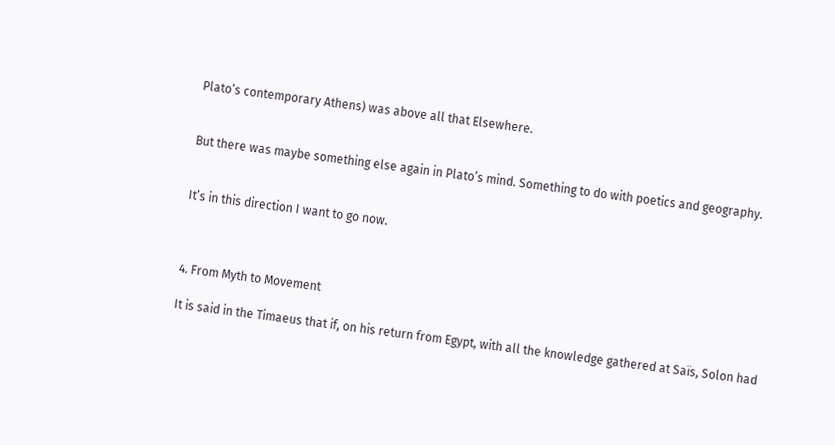Plato’s contemporary Athens) was above all that Elsewhere.


But there was maybe something else again in Plato’s mind. Something to do with poetics and geography.


It’s in this direction I want to go now.



4. From Myth to Movement

It is said in the Timaeus that if, on his return from Egypt, with all the knowledge gathered at Saïs, Solon had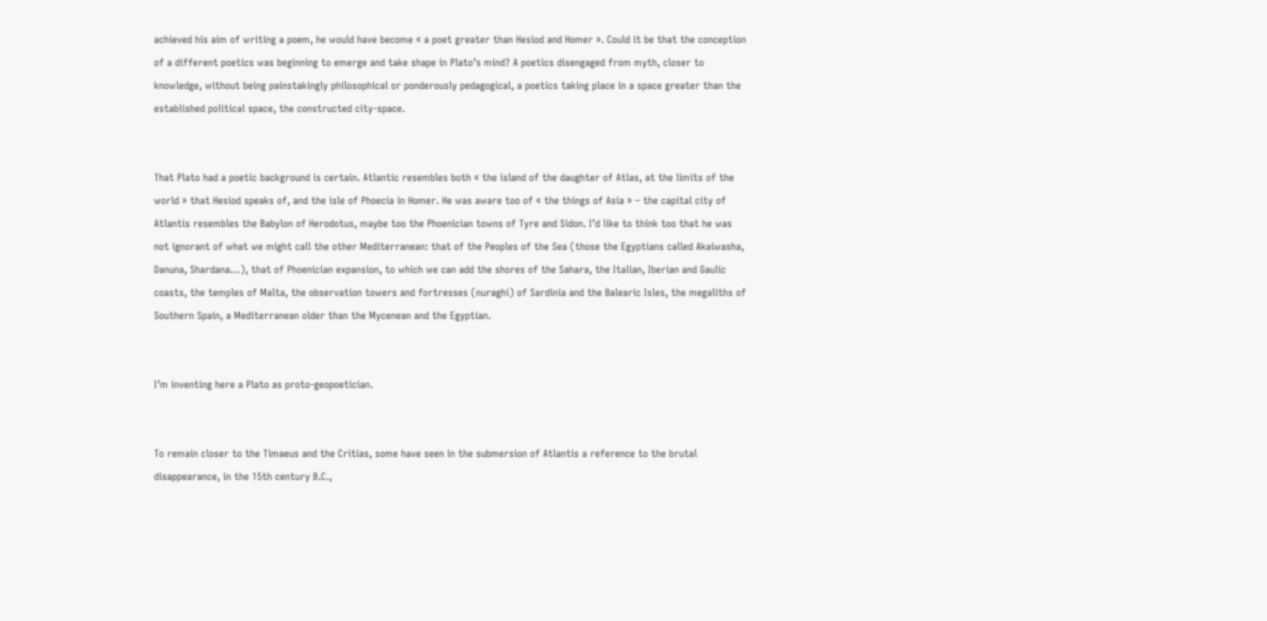achieved his aim of writing a poem, he would have become « a poet greater than Hesiod and Homer ». Could it be that the conception of a different poetics was beginning to emerge and take shape in Plato’s mind? A poetics disengaged from myth, closer to knowledge, without being painstakingly philosophical or ponderously pedagogical, a poetics taking place in a space greater than the established political space, the constructed city-space.


That Plato had a poetic background is certain. Atlantic resembles both « the island of the daughter of Atlas, at the limits of the world » that Hesiod speaks of, and the isle of Phoecia in Homer. He was aware too of « the things of Asia » – the capital city of Atlantis resembles the Babylon of Herodotus, maybe too the Phoenician towns of Tyre and Sidon. I’d like to think too that he was not ignorant of what we might call the other Mediterranean: that of the Peoples of the Sea (those the Egyptians called Akaiwasha, Danuna, Shardana…), that of Phoenician expansion, to which we can add the shores of the Sahara, the Italian, Iberian and Gaulic coasts, the temples of Malta, the observation towers and fortresses (nuraghi) of Sardinia and the Balearic Isles, the megaliths of Southern Spain, a Mediterranean older than the Mycenean and the Egyptian.


I’m inventing here a Plato as proto-geopoetician.


To remain closer to the Timaeus and the Critias, some have seen in the submersion of Atlantis a reference to the brutal disappearance, in the 15th century B.C.,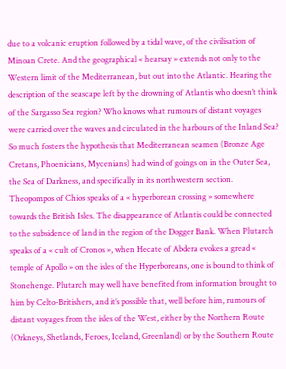due to a volcanic eruption followed by a tidal wave, of the civilisation of Minoan Crete. And the geographical « hearsay » extends not only to the Western limit of the Mediterranean, but out into the Atlantic. Hearing the description of the seascape left by the drowning of Atlantis who doesn’t think of the Sargasso Sea region? Who knows what rumours of distant voyages were carried over the waves and circulated in the harbours of the Inland Sea? So much fosters the hypothesis that Mediterranean seamen (Bronze Age Cretans, Phoenicians, Mycenians) had wind of goings on in the Outer Sea, the Sea of Darkness, and specifically in its northwestern section. Theopompos of Chios speaks of a « hyperborean crossing » somewhere towards the British Isles. The disappearance of Atlantis could be connected to the subsidence of land in the region of the Dogger Bank. When Plutarch speaks of a « cult of Cronos », when Hecate of Abdera evokes a gread « temple of Apollo » on the isles of the Hyperboreans, one is bound to think of Stonehenge. Plutarch may well have benefited from information brought to him by Celto-Britishers, and it’s possible that, well before him, rumours of distant voyages from the isles of the West, either by the Northern Route (Orkneys, Shetlands, Feroes, Iceland, Greenland) or by the Southern Route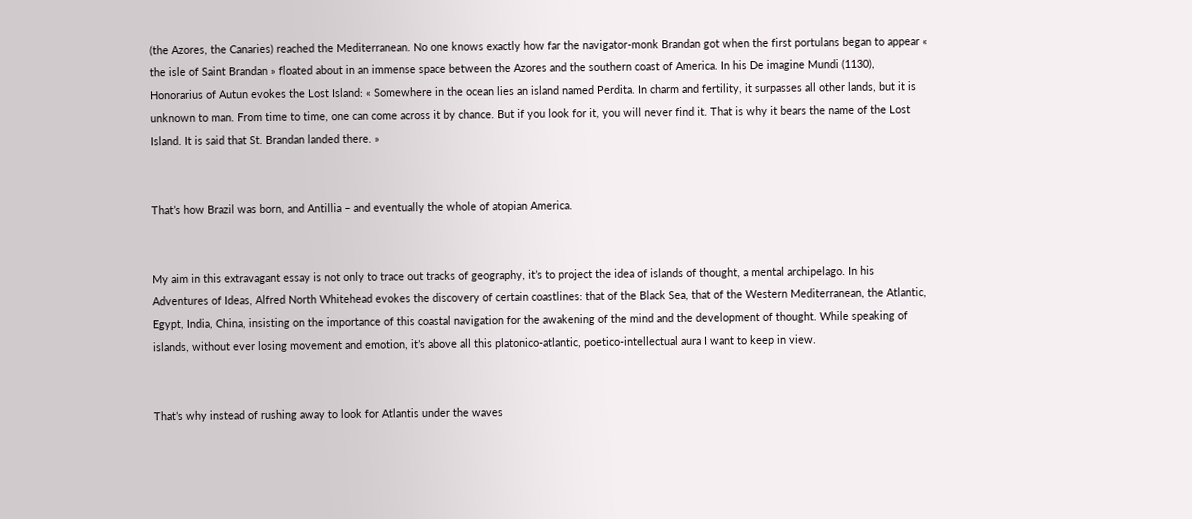(the Azores, the Canaries) reached the Mediterranean. No one knows exactly how far the navigator-monk Brandan got when the first portulans began to appear « the isle of Saint Brandan » floated about in an immense space between the Azores and the southern coast of America. In his De imagine Mundi (1130), Honorarius of Autun evokes the Lost Island: « Somewhere in the ocean lies an island named Perdita. In charm and fertility, it surpasses all other lands, but it is unknown to man. From time to time, one can come across it by chance. But if you look for it, you will never find it. That is why it bears the name of the Lost Island. It is said that St. Brandan landed there. »


That’s how Brazil was born, and Antillia – and eventually the whole of atopian America.


My aim in this extravagant essay is not only to trace out tracks of geography, it’s to project the idea of islands of thought, a mental archipelago. In his Adventures of Ideas, Alfred North Whitehead evokes the discovery of certain coastlines: that of the Black Sea, that of the Western Mediterranean, the Atlantic, Egypt, India, China, insisting on the importance of this coastal navigation for the awakening of the mind and the development of thought. While speaking of islands, without ever losing movement and emotion, it’s above all this platonico-atlantic, poetico-intellectual aura I want to keep in view.


That’s why instead of rushing away to look for Atlantis under the waves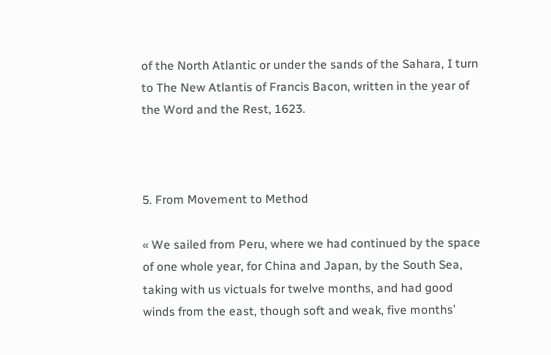of the North Atlantic or under the sands of the Sahara, I turn to The New Atlantis of Francis Bacon, written in the year of the Word and the Rest, 1623.



5. From Movement to Method

« We sailed from Peru, where we had continued by the space of one whole year, for China and Japan, by the South Sea, taking with us victuals for twelve months, and had good winds from the east, though soft and weak, five months’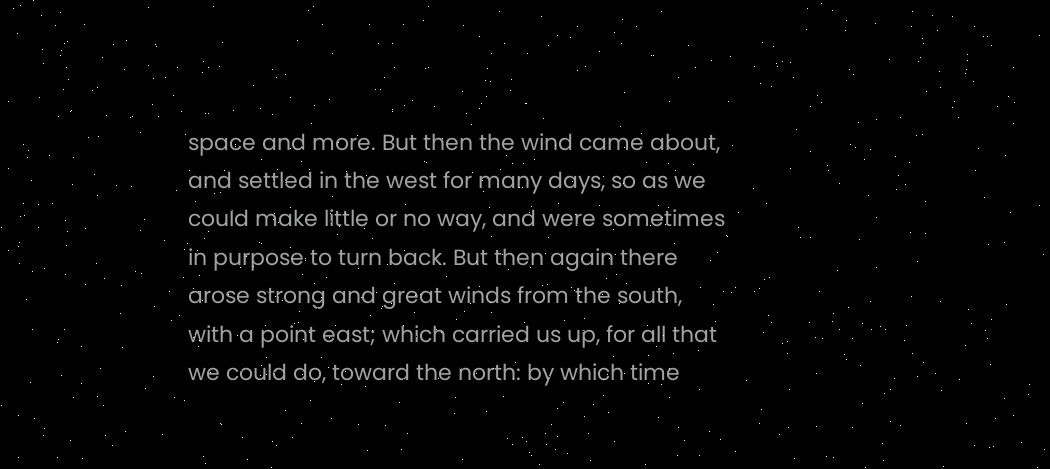space and more. But then the wind came about, and settled in the west for many days, so as we could make little or no way, and were sometimes in purpose to turn back. But then again there arose strong and great winds from the south, with a point east; which carried us up, for all that we could do, toward the north: by which time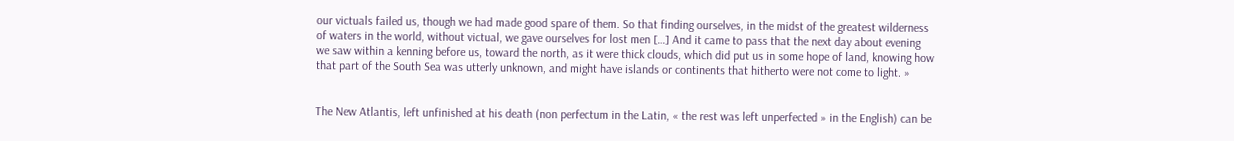our victuals failed us, though we had made good spare of them. So that finding ourselves, in the midst of the greatest wilderness of waters in the world, without victual, we gave ourselves for lost men […] And it came to pass that the next day about evening we saw within a kenning before us, toward the north, as it were thick clouds, which did put us in some hope of land, knowing how that part of the South Sea was utterly unknown, and might have islands or continents that hitherto were not come to light. »


The New Atlantis, left unfinished at his death (non perfectum in the Latin, « the rest was left unperfected » in the English) can be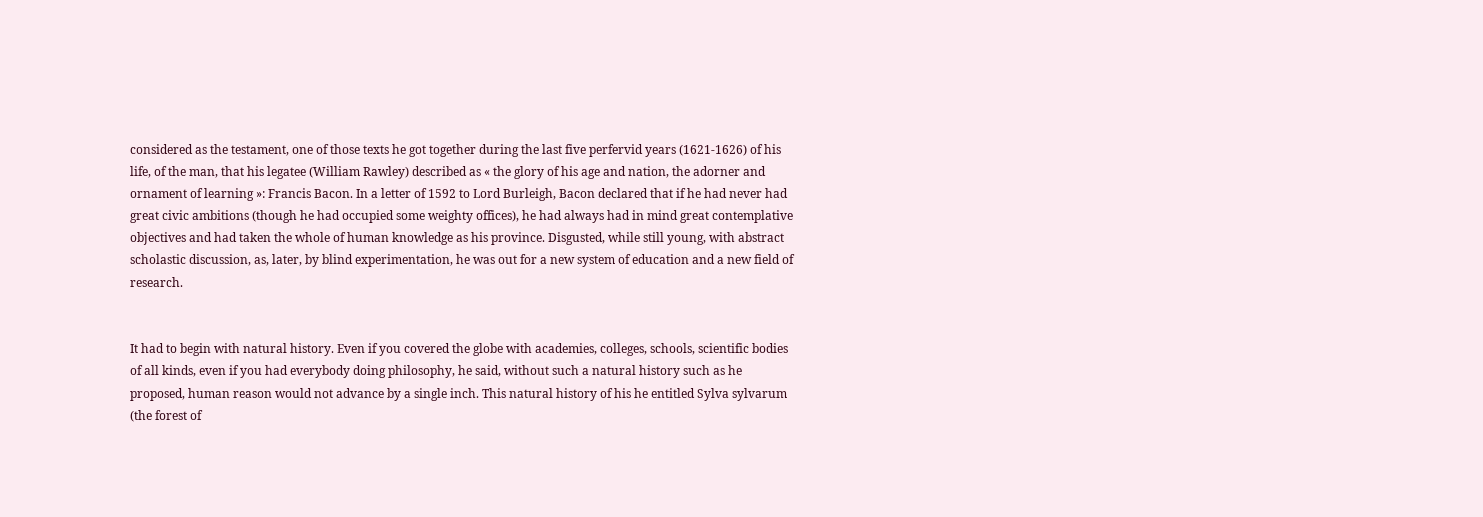considered as the testament, one of those texts he got together during the last five perfervid years (1621-1626) of his life, of the man, that his legatee (William Rawley) described as « the glory of his age and nation, the adorner and ornament of learning »: Francis Bacon. In a letter of 1592 to Lord Burleigh, Bacon declared that if he had never had great civic ambitions (though he had occupied some weighty offices), he had always had in mind great contemplative objectives and had taken the whole of human knowledge as his province. Disgusted, while still young, with abstract scholastic discussion, as, later, by blind experimentation, he was out for a new system of education and a new field of research.


It had to begin with natural history. Even if you covered the globe with academies, colleges, schools, scientific bodies of all kinds, even if you had everybody doing philosophy, he said, without such a natural history such as he proposed, human reason would not advance by a single inch. This natural history of his he entitled Sylva sylvarum (the forest of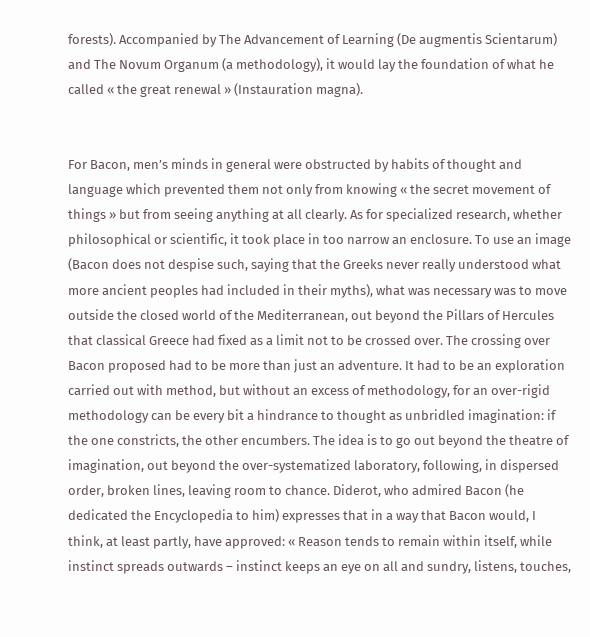forests). Accompanied by The Advancement of Learning (De augmentis Scientarum) and The Novum Organum (a methodology), it would lay the foundation of what he called « the great renewal » (Instauration magna).


For Bacon, men’s minds in general were obstructed by habits of thought and language which prevented them not only from knowing « the secret movement of things » but from seeing anything at all clearly. As for specialized research, whether philosophical or scientific, it took place in too narrow an enclosure. To use an image (Bacon does not despise such, saying that the Greeks never really understood what more ancient peoples had included in their myths), what was necessary was to move outside the closed world of the Mediterranean, out beyond the Pillars of Hercules that classical Greece had fixed as a limit not to be crossed over. The crossing over Bacon proposed had to be more than just an adventure. It had to be an exploration carried out with method, but without an excess of methodology, for an over-rigid methodology can be every bit a hindrance to thought as unbridled imagination: if the one constricts, the other encumbers. The idea is to go out beyond the theatre of imagination, out beyond the over-systematized laboratory, following, in dispersed order, broken lines, leaving room to chance. Diderot, who admired Bacon (he dedicated the Encyclopedia to him) expresses that in a way that Bacon would, I think, at least partly, have approved: « Reason tends to remain within itself, while instinct spreads outwards – instinct keeps an eye on all and sundry, listens, touches,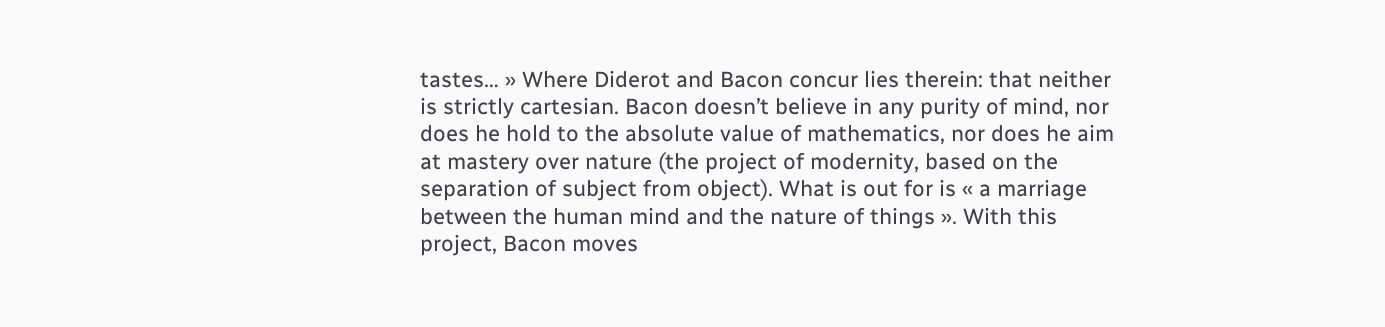tastes… » Where Diderot and Bacon concur lies therein: that neither is strictly cartesian. Bacon doesn’t believe in any purity of mind, nor does he hold to the absolute value of mathematics, nor does he aim at mastery over nature (the project of modernity, based on the separation of subject from object). What is out for is « a marriage between the human mind and the nature of things ». With this project, Bacon moves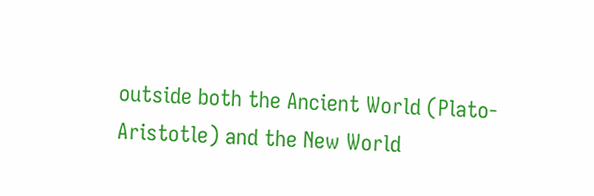outside both the Ancient World (Plato-Aristotle) and the New World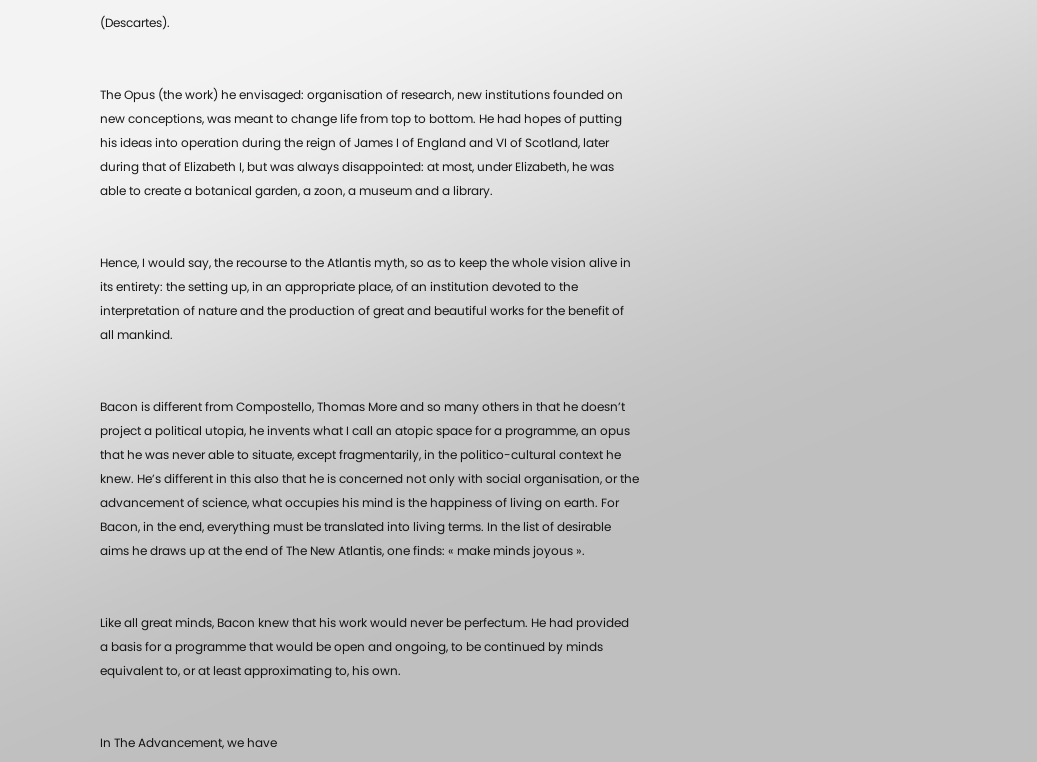(Descartes).


The Opus (the work) he envisaged: organisation of research, new institutions founded on new conceptions, was meant to change life from top to bottom. He had hopes of putting his ideas into operation during the reign of James I of England and VI of Scotland, later during that of Elizabeth I, but was always disappointed: at most, under Elizabeth, he was able to create a botanical garden, a zoon, a museum and a library.


Hence, I would say, the recourse to the Atlantis myth, so as to keep the whole vision alive in its entirety: the setting up, in an appropriate place, of an institution devoted to the interpretation of nature and the production of great and beautiful works for the benefit of all mankind.


Bacon is different from Compostello, Thomas More and so many others in that he doesn’t project a political utopia, he invents what I call an atopic space for a programme, an opus that he was never able to situate, except fragmentarily, in the politico-cultural context he knew. He’s different in this also that he is concerned not only with social organisation, or the advancement of science, what occupies his mind is the happiness of living on earth. For Bacon, in the end, everything must be translated into living terms. In the list of desirable aims he draws up at the end of The New Atlantis, one finds: « make minds joyous ».


Like all great minds, Bacon knew that his work would never be perfectum. He had provided a basis for a programme that would be open and ongoing, to be continued by minds equivalent to, or at least approximating to, his own.


In The Advancement, we have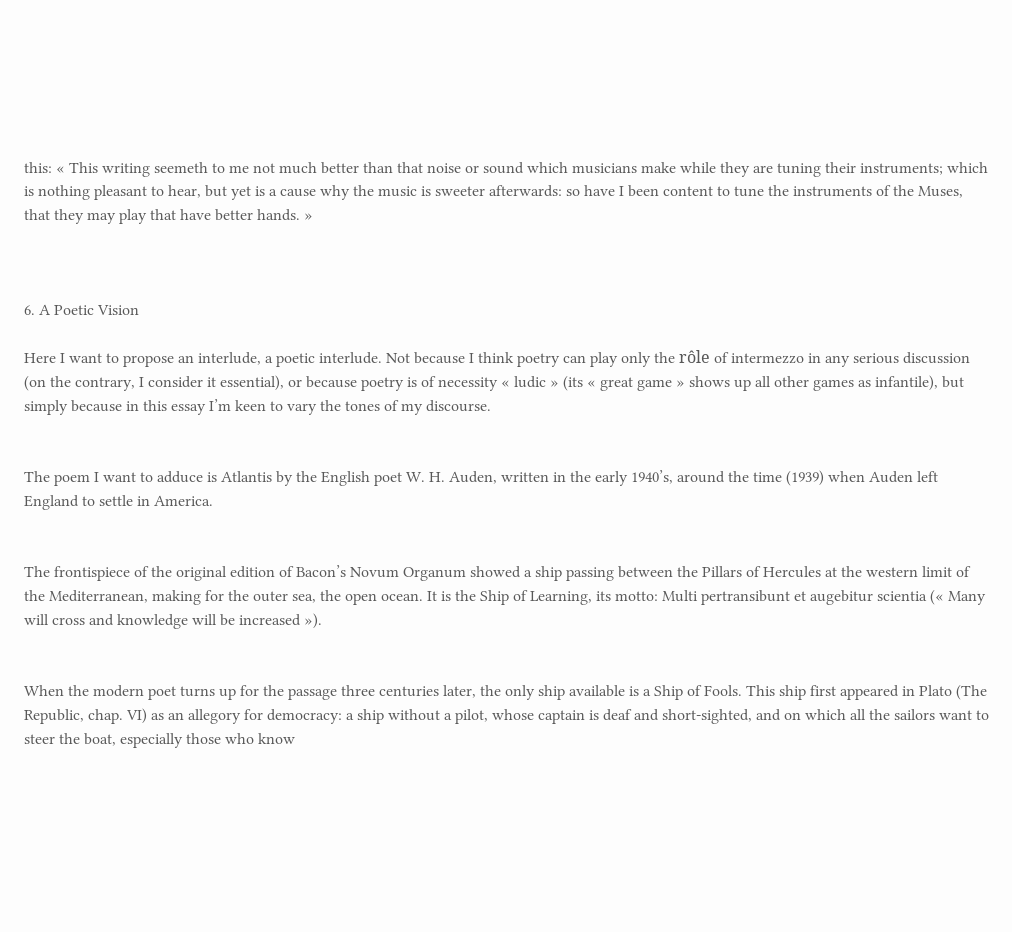this: « This writing seemeth to me not much better than that noise or sound which musicians make while they are tuning their instruments; which is nothing pleasant to hear, but yet is a cause why the music is sweeter afterwards: so have I been content to tune the instruments of the Muses, that they may play that have better hands. »



6. A Poetic Vision

Here I want to propose an interlude, a poetic interlude. Not because I think poetry can play only the rôle of intermezzo in any serious discussion (on the contrary, I consider it essential), or because poetry is of necessity « ludic » (its « great game » shows up all other games as infantile), but simply because in this essay I’m keen to vary the tones of my discourse.


The poem I want to adduce is Atlantis by the English poet W. H. Auden, written in the early 1940’s, around the time (1939) when Auden left England to settle in America.


The frontispiece of the original edition of Bacon’s Novum Organum showed a ship passing between the Pillars of Hercules at the western limit of the Mediterranean, making for the outer sea, the open ocean. It is the Ship of Learning, its motto: Multi pertransibunt et augebitur scientia (« Many will cross and knowledge will be increased »).


When the modern poet turns up for the passage three centuries later, the only ship available is a Ship of Fools. This ship first appeared in Plato (The Republic, chap. VI) as an allegory for democracy: a ship without a pilot, whose captain is deaf and short-sighted, and on which all the sailors want to steer the boat, especially those who know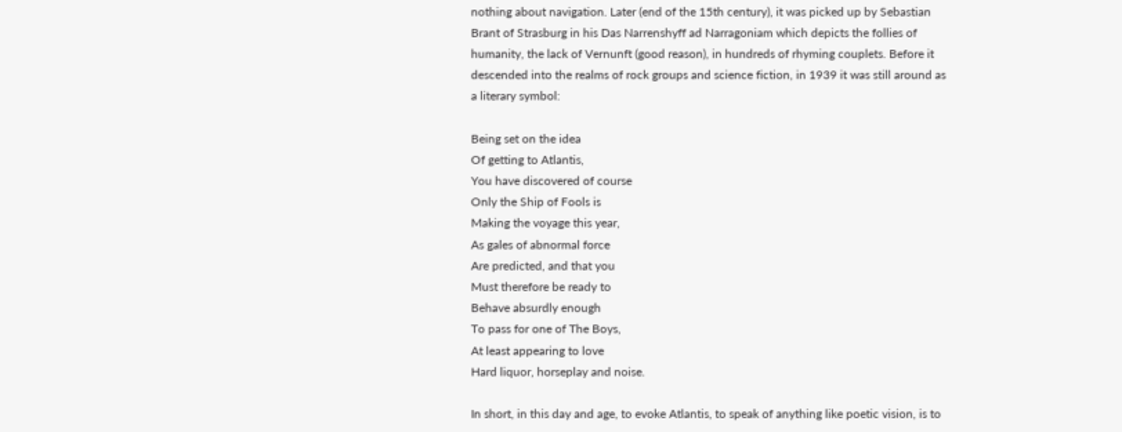nothing about navigation. Later (end of the 15th century), it was picked up by Sebastian Brant of Strasburg in his Das Narrenshyff ad Narragoniam which depicts the follies of humanity, the lack of Vernunft (good reason), in hundreds of rhyming couplets. Before it descended into the realms of rock groups and science fiction, in 1939 it was still around as a literary symbol:

Being set on the idea
Of getting to Atlantis,
You have discovered of course
Only the Ship of Fools is
Making the voyage this year,
As gales of abnormal force
Are predicted, and that you
Must therefore be ready to
Behave absurdly enough
To pass for one of The Boys,
At least appearing to love
Hard liquor, horseplay and noise.

In short, in this day and age, to evoke Atlantis, to speak of anything like poetic vision, is to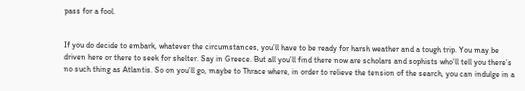pass for a fool.


If you do decide to embark, whatever the circumstances, you’ll have to be ready for harsh weather and a tough trip. You may be driven here or there to seek for shelter. Say in Greece. But all you’ll find there now are scholars and sophists who’ll tell you there’s no such thing as Atlantis. So on you’ll go, maybe to Thrace where, in order to relieve the tension of the search, you can indulge in a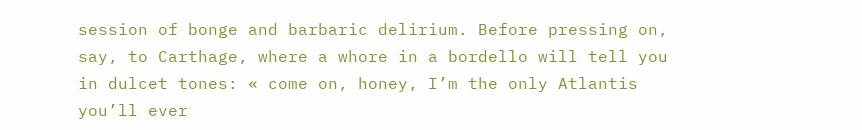session of bonge and barbaric delirium. Before pressing on, say, to Carthage, where a whore in a bordello will tell you in dulcet tones: « come on, honey, I’m the only Atlantis you’ll ever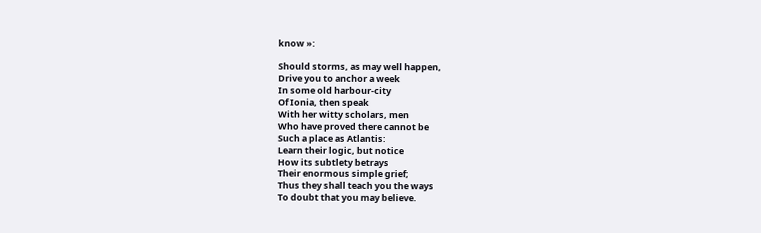know »:

Should storms, as may well happen,
Drive you to anchor a week
In some old harbour-city
Of Ionia, then speak
With her witty scholars, men
Who have proved there cannot be
Such a place as Atlantis:
Learn their logic, but notice
How its subtlety betrays
Their enormous simple grief;
Thus they shall teach you the ways
To doubt that you may believe.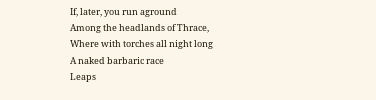If, later, you run aground
Among the headlands of Thrace,
Where with torches all night long
A naked barbaric race
Leaps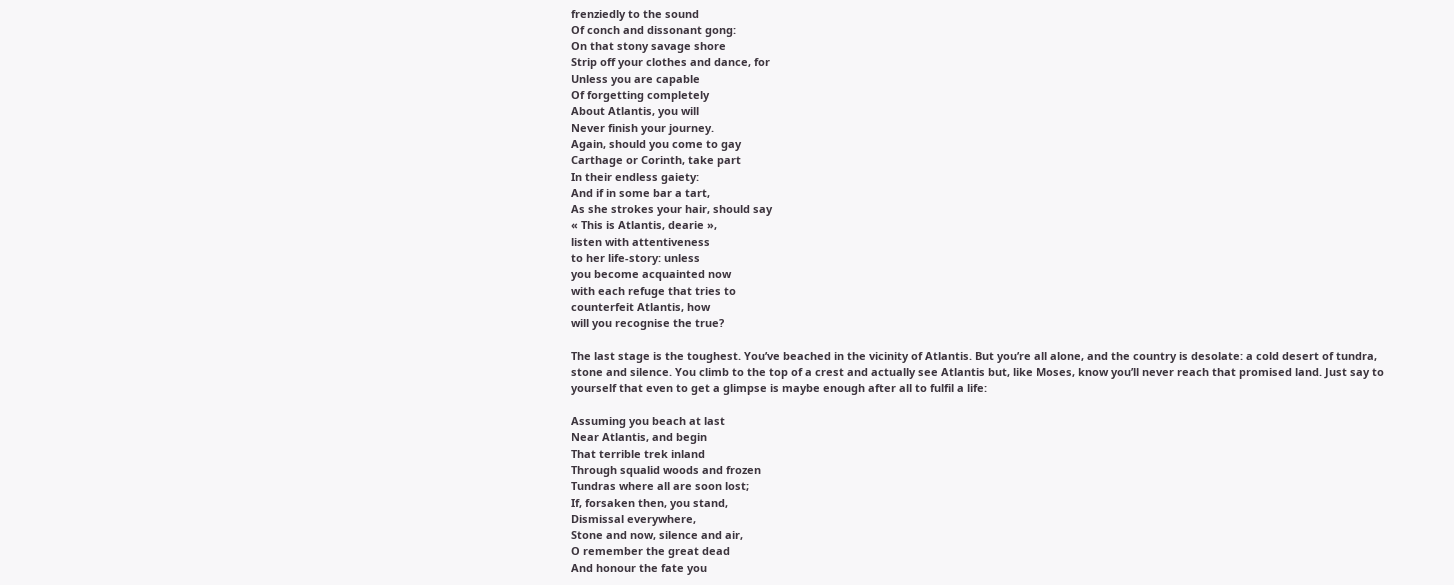frenziedly to the sound
Of conch and dissonant gong:
On that stony savage shore
Strip off your clothes and dance, for
Unless you are capable
Of forgetting completely
About Atlantis, you will
Never finish your journey.
Again, should you come to gay
Carthage or Corinth, take part
In their endless gaiety:
And if in some bar a tart,
As she strokes your hair, should say
« This is Atlantis, dearie »,
listen with attentiveness
to her life-story: unless
you become acquainted now
with each refuge that tries to
counterfeit Atlantis, how
will you recognise the true?

The last stage is the toughest. You’ve beached in the vicinity of Atlantis. But you’re all alone, and the country is desolate: a cold desert of tundra, stone and silence. You climb to the top of a crest and actually see Atlantis but, like Moses, know you’ll never reach that promised land. Just say to yourself that even to get a glimpse is maybe enough after all to fulfil a life:

Assuming you beach at last
Near Atlantis, and begin
That terrible trek inland
Through squalid woods and frozen
Tundras where all are soon lost;
If, forsaken then, you stand,
Dismissal everywhere,
Stone and now, silence and air,
O remember the great dead
And honour the fate you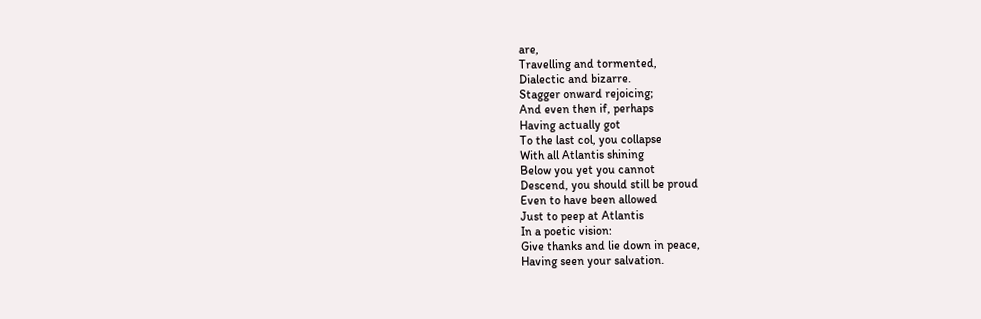are,
Travelling and tormented,
Dialectic and bizarre.
Stagger onward rejoicing;
And even then if, perhaps
Having actually got
To the last col, you collapse
With all Atlantis shining
Below you yet you cannot
Descend, you should still be proud
Even to have been allowed
Just to peep at Atlantis
In a poetic vision:
Give thanks and lie down in peace,
Having seen your salvation.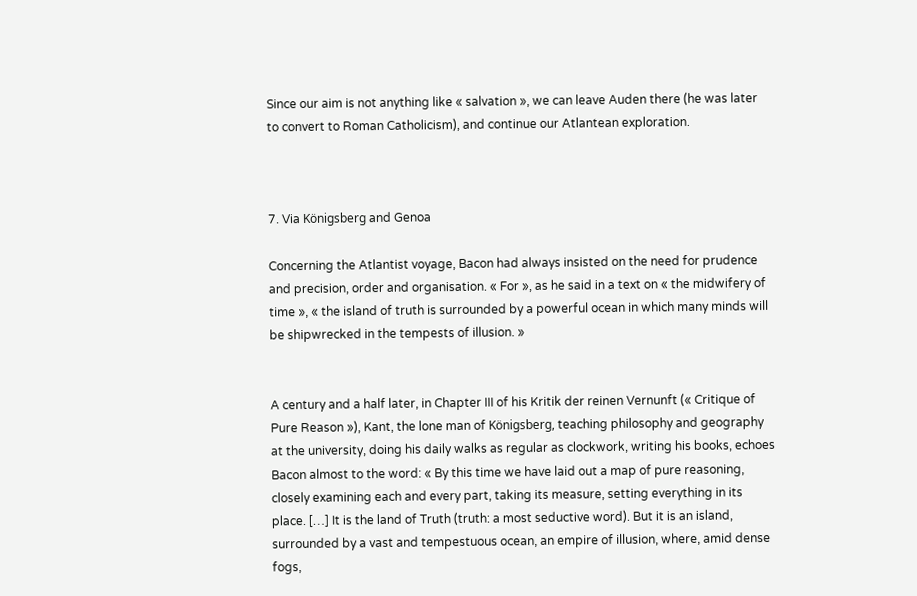Since our aim is not anything like « salvation », we can leave Auden there (he was later to convert to Roman Catholicism), and continue our Atlantean exploration.



7. Via Königsberg and Genoa

Concerning the Atlantist voyage, Bacon had always insisted on the need for prudence and precision, order and organisation. « For », as he said in a text on « the midwifery of time », « the island of truth is surrounded by a powerful ocean in which many minds will be shipwrecked in the tempests of illusion. »


A century and a half later, in Chapter III of his Kritik der reinen Vernunft (« Critique of Pure Reason »), Kant, the lone man of Königsberg, teaching philosophy and geography at the university, doing his daily walks as regular as clockwork, writing his books, echoes Bacon almost to the word: « By this time we have laid out a map of pure reasoning, closely examining each and every part, taking its measure, setting everything in its place. […] It is the land of Truth (truth: a most seductive word). But it is an island, surrounded by a vast and tempestuous ocean, an empire of illusion, where, amid dense fogs,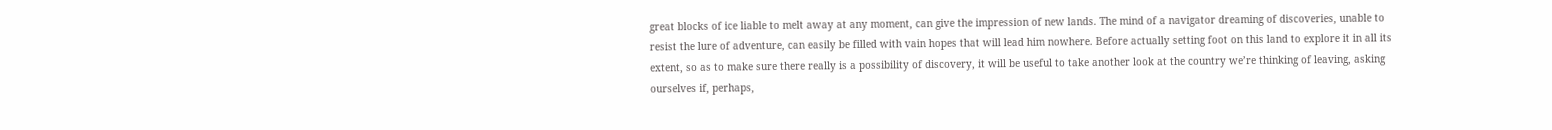great blocks of ice liable to melt away at any moment, can give the impression of new lands. The mind of a navigator dreaming of discoveries, unable to resist the lure of adventure, can easily be filled with vain hopes that will lead him nowhere. Before actually setting foot on this land to explore it in all its extent, so as to make sure there really is a possibility of discovery, it will be useful to take another look at the country we’re thinking of leaving, asking ourselves if, perhaps,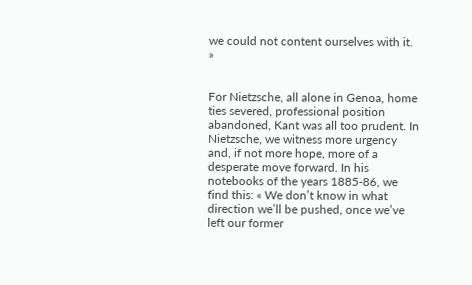we could not content ourselves with it. »


For Nietzsche, all alone in Genoa, home ties severed, professional position abandoned, Kant was all too prudent. In Nietzsche, we witness more urgency and, if not more hope, more of a desperate move forward. In his notebooks of the years 1885-86, we find this: « We don’t know in what direction we’ll be pushed, once we’ve left our former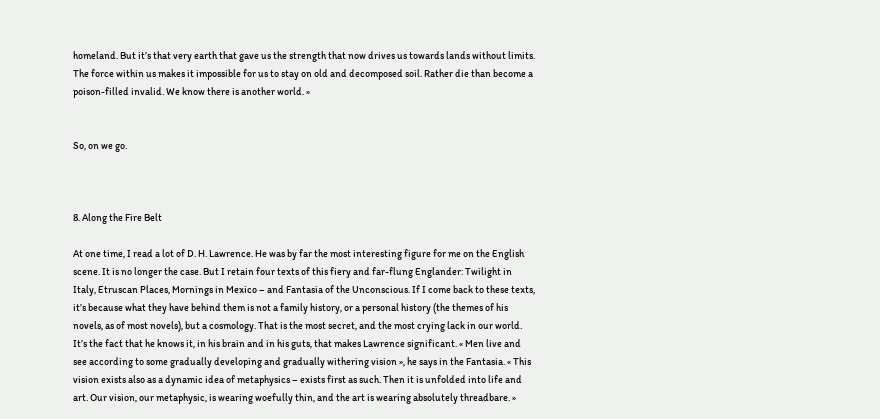homeland. But it’s that very earth that gave us the strength that now drives us towards lands without limits. The force within us makes it impossible for us to stay on old and decomposed soil. Rather die than become a poison-filled invalid. We know there is another world. »


So, on we go.



8. Along the Fire Belt

At one time, I read a lot of D. H. Lawrence. He was by far the most interesting figure for me on the English scene. It is no longer the case. But I retain four texts of this fiery and far-flung Englander: Twilight in Italy, Etruscan Places, Mornings in Mexico – and Fantasia of the Unconscious. If I come back to these texts, it’s because what they have behind them is not a family history, or a personal history (the themes of his novels, as of most novels), but a cosmology. That is the most secret, and the most crying lack in our world. It’s the fact that he knows it, in his brain and in his guts, that makes Lawrence significant. « Men live and see according to some gradually developing and gradually withering vision », he says in the Fantasia. « This vision exists also as a dynamic idea of metaphysics – exists first as such. Then it is unfolded into life and art. Our vision, our metaphysic, is wearing woefully thin, and the art is wearing absolutely threadbare. »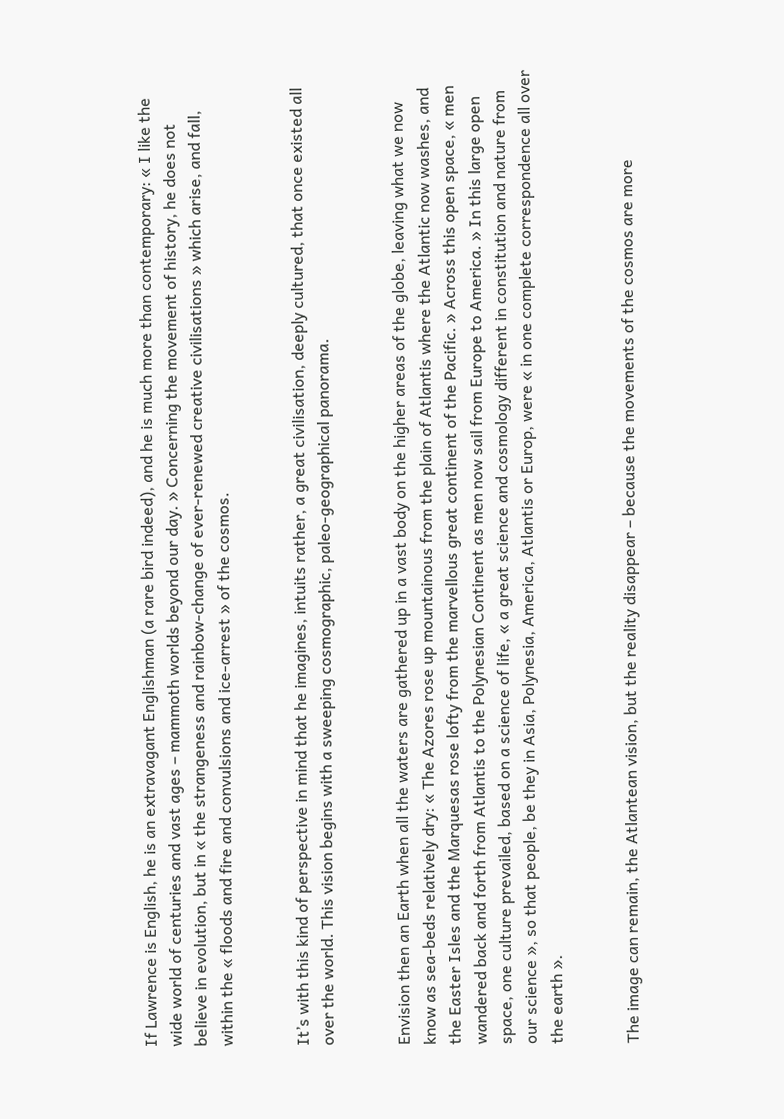If Lawrence is English, he is an extravagant Englishman (a rare bird indeed), and he is much more than contemporary: « I like the wide world of centuries and vast ages – mammoth worlds beyond our day. » Concerning the movement of history, he does not believe in evolution, but in « the strangeness and rainbow-change of ever-renewed creative civilisations » which arise, and fall, within the « floods and fire and convulsions and ice-arrest » of the cosmos.


It’s with this kind of perspective in mind that he imagines, intuits rather, a great civilisation, deeply cultured, that once existed all over the world. This vision begins with a sweeping cosmographic, paleo-geographical panorama.


Envision then an Earth when all the waters are gathered up in a vast body on the higher areas of the globe, leaving what we now know as sea-beds relatively dry: « The Azores rose up mountainous from the plain of Atlantis where the Atlantic now washes, and the Easter Isles and the Marquesas rose lofty from the marvellous great continent of the Pacific. » Across this open space, « men wandered back and forth from Atlantis to the Polynesian Continent as men now sail from Europe to America. » In this large open space, one culture prevailed, based on a science of life, « a great science and cosmology different in constitution and nature from our science », so that people, be they in Asia, Polynesia, America, Atlantis or Europ, were « in one complete correspondence all over the earth ».


The image can remain, the Atlantean vision, but the reality disappear – because the movements of the cosmos are more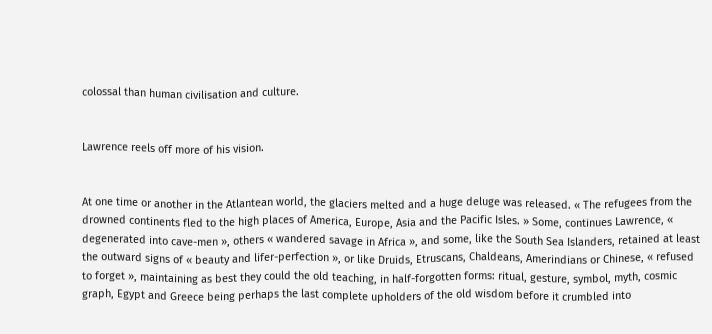colossal than human civilisation and culture.


Lawrence reels off more of his vision.


At one time or another in the Atlantean world, the glaciers melted and a huge deluge was released. « The refugees from the drowned continents fled to the high places of America, Europe, Asia and the Pacific Isles. » Some, continues Lawrence, « degenerated into cave-men », others « wandered savage in Africa », and some, like the South Sea Islanders, retained at least the outward signs of « beauty and lifer-perfection », or like Druids, Etruscans, Chaldeans, Amerindians or Chinese, « refused to forget », maintaining as best they could the old teaching, in half-forgotten forms: ritual, gesture, symbol, myth, cosmic graph, Egypt and Greece being perhaps the last complete upholders of the old wisdom before it crumbled into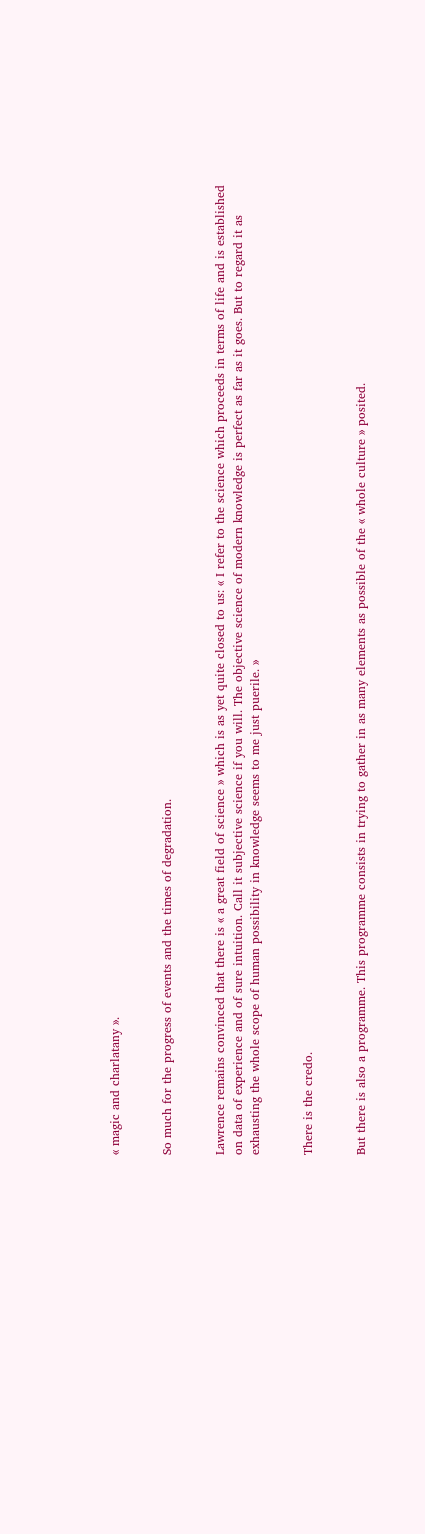« magic and charlatany ».


So much for the progress of events and the times of degradation.


Lawrence remains convinced that there is « a great field of science » which is as yet quite closed to us: « I refer to the science which proceeds in terms of life and is established on data of experience and of sure intuition. Call it subjective science if you will. The objective science of modern knowledge is perfect as far as it goes. But to regard it as exhausting the whole scope of human possibility in knowledge seems to me just puerile. »


There is the credo.


But there is also a programme. This programme consists in trying to gather in as many elements as possible of the « whole culture » posited.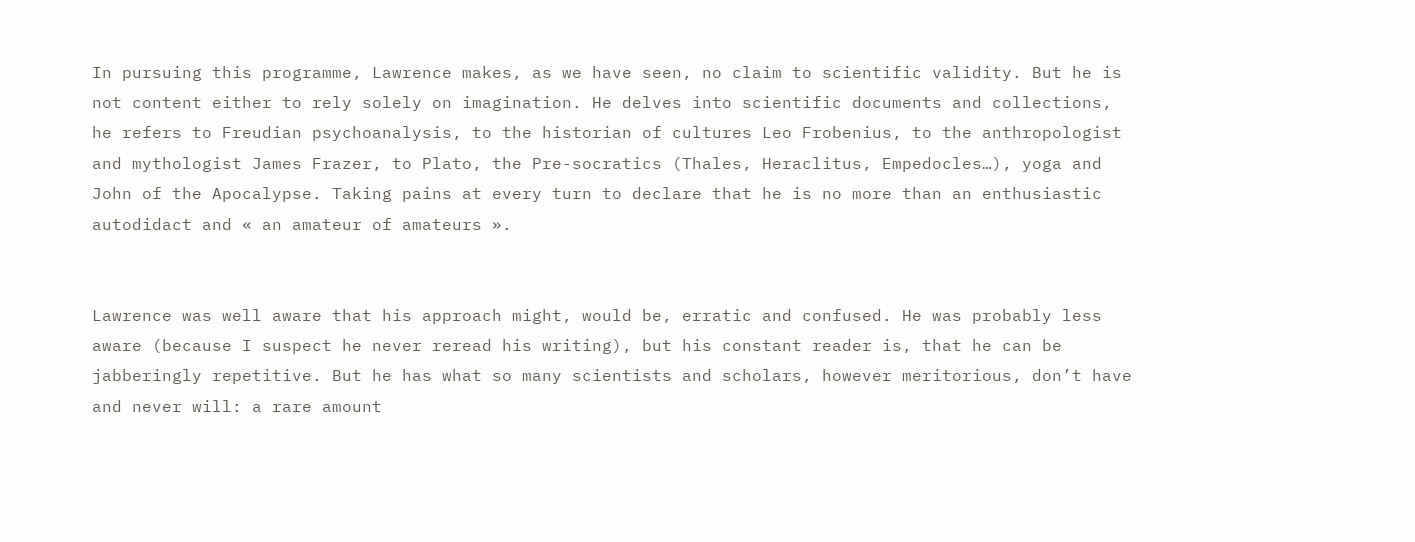In pursuing this programme, Lawrence makes, as we have seen, no claim to scientific validity. But he is not content either to rely solely on imagination. He delves into scientific documents and collections, he refers to Freudian psychoanalysis, to the historian of cultures Leo Frobenius, to the anthropologist and mythologist James Frazer, to Plato, the Pre-socratics (Thales, Heraclitus, Empedocles…), yoga and John of the Apocalypse. Taking pains at every turn to declare that he is no more than an enthusiastic autodidact and « an amateur of amateurs ».


Lawrence was well aware that his approach might, would be, erratic and confused. He was probably less aware (because I suspect he never reread his writing), but his constant reader is, that he can be jabberingly repetitive. But he has what so many scientists and scholars, however meritorious, don’t have and never will: a rare amount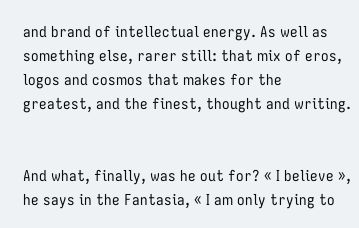and brand of intellectual energy. As well as something else, rarer still: that mix of eros, logos and cosmos that makes for the greatest, and the finest, thought and writing.


And what, finally, was he out for? « I believe », he says in the Fantasia, « I am only trying to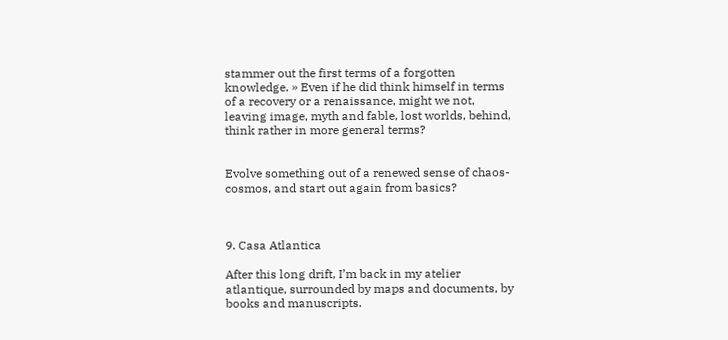stammer out the first terms of a forgotten knowledge. » Even if he did think himself in terms of a recovery or a renaissance, might we not, leaving image, myth and fable, lost worlds, behind, think rather in more general terms?


Evolve something out of a renewed sense of chaos-cosmos, and start out again from basics?



9. Casa Atlantica

After this long drift, I’m back in my atelier atlantique, surrounded by maps and documents, by books and manuscripts.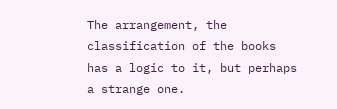The arrangement, the classification of the books has a logic to it, but perhaps a strange one.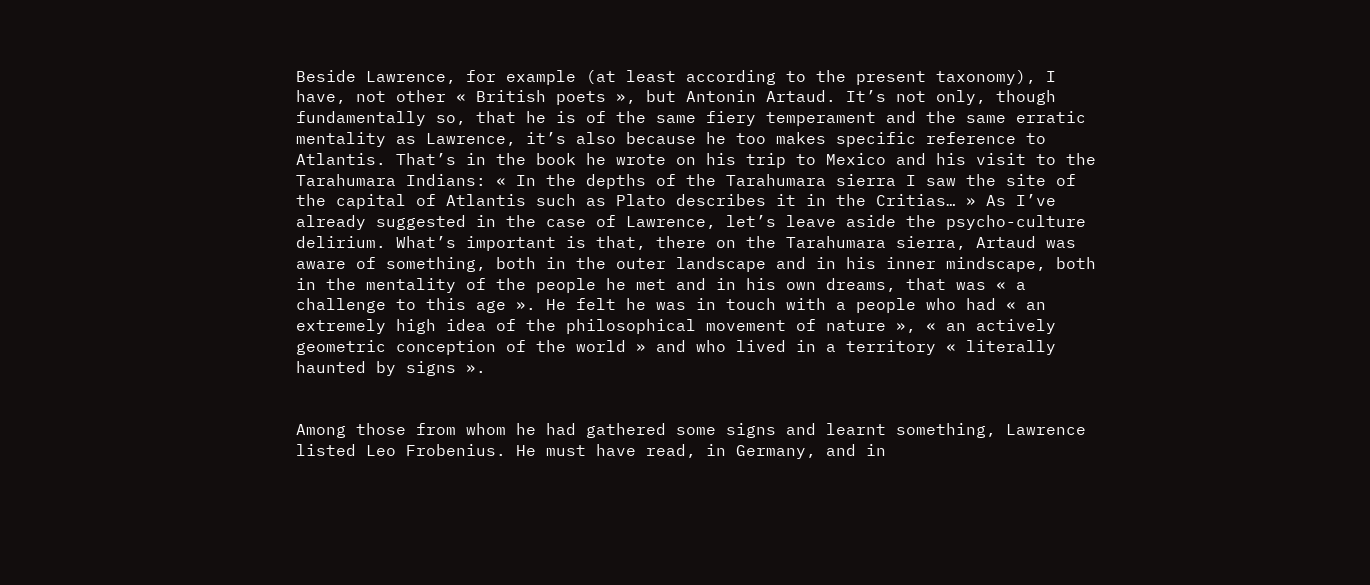Beside Lawrence, for example (at least according to the present taxonomy), I have, not other « British poets », but Antonin Artaud. It’s not only, though fundamentally so, that he is of the same fiery temperament and the same erratic mentality as Lawrence, it’s also because he too makes specific reference to Atlantis. That’s in the book he wrote on his trip to Mexico and his visit to the Tarahumara Indians: « In the depths of the Tarahumara sierra I saw the site of the capital of Atlantis such as Plato describes it in the Critias… » As I’ve already suggested in the case of Lawrence, let’s leave aside the psycho-culture delirium. What’s important is that, there on the Tarahumara sierra, Artaud was aware of something, both in the outer landscape and in his inner mindscape, both in the mentality of the people he met and in his own dreams, that was « a challenge to this age ». He felt he was in touch with a people who had « an extremely high idea of the philosophical movement of nature », « an actively geometric conception of the world » and who lived in a territory « literally haunted by signs ».


Among those from whom he had gathered some signs and learnt something, Lawrence listed Leo Frobenius. He must have read, in Germany, and in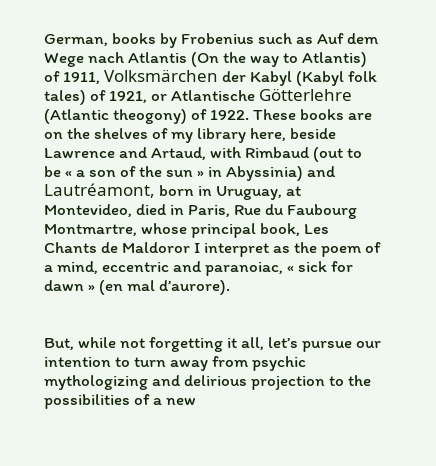German, books by Frobenius such as Auf dem Wege nach Atlantis (On the way to Atlantis) of 1911, Volksmärchen der Kabyl (Kabyl folk tales) of 1921, or Atlantische Götterlehre (Atlantic theogony) of 1922. These books are on the shelves of my library here, beside Lawrence and Artaud, with Rimbaud (out to be « a son of the sun » in Abyssinia) and Lautréamont, born in Uruguay, at Montevideo, died in Paris, Rue du Faubourg Montmartre, whose principal book, Les Chants de Maldoror I interpret as the poem of a mind, eccentric and paranoiac, « sick for dawn » (en mal d’aurore).


But, while not forgetting it all, let’s pursue our intention to turn away from psychic mythologizing and delirious projection to the possibilities of a new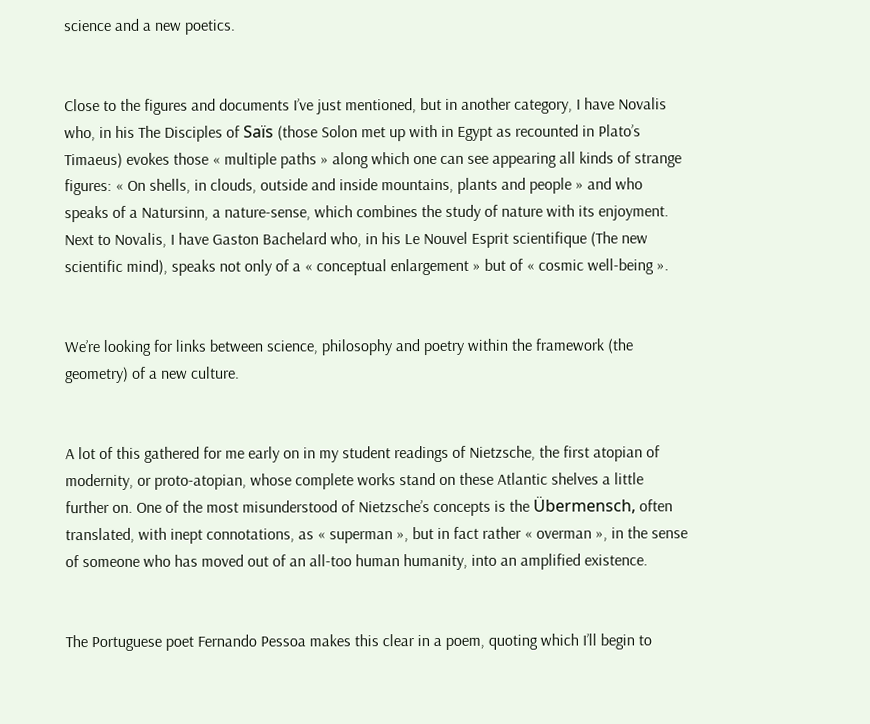science and a new poetics.


Close to the figures and documents I’ve just mentioned, but in another category, I have Novalis who, in his The Disciples of Saïs (those Solon met up with in Egypt as recounted in Plato’s Timaeus) evokes those « multiple paths » along which one can see appearing all kinds of strange figures: « On shells, in clouds, outside and inside mountains, plants and people » and who speaks of a Natursinn, a nature-sense, which combines the study of nature with its enjoyment. Next to Novalis, I have Gaston Bachelard who, in his Le Nouvel Esprit scientifique (The new scientific mind), speaks not only of a « conceptual enlargement » but of « cosmic well-being ».


We’re looking for links between science, philosophy and poetry within the framework (the geometry) of a new culture.


A lot of this gathered for me early on in my student readings of Nietzsche, the first atopian of modernity, or proto-atopian, whose complete works stand on these Atlantic shelves a little further on. One of the most misunderstood of Nietzsche’s concepts is the Übermensch, often translated, with inept connotations, as « superman », but in fact rather « overman », in the sense of someone who has moved out of an all-too human humanity, into an amplified existence.


The Portuguese poet Fernando Pessoa makes this clear in a poem, quoting which I’ll begin to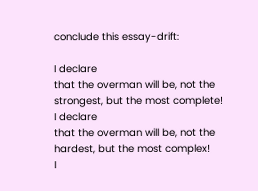conclude this essay-drift:

I declare
that the overman will be, not the strongest, but the most complete!
I declare
that the overman will be, not the hardest, but the most complex!
I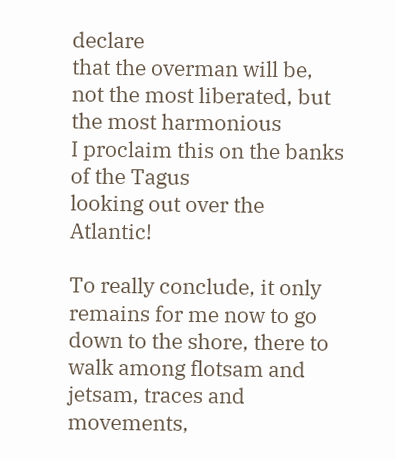declare
that the overman will be, not the most liberated, but the most harmonious
I proclaim this on the banks of the Tagus
looking out over the Atlantic!

To really conclude, it only remains for me now to go down to the shore, there to walk among flotsam and jetsam, traces and movements,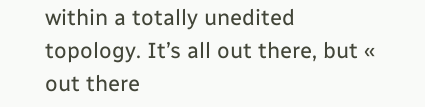within a totally unedited topology. It’s all out there, but « out there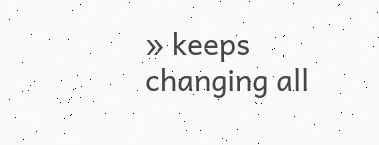» keeps changing all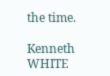the time.

Kenneth WHITE